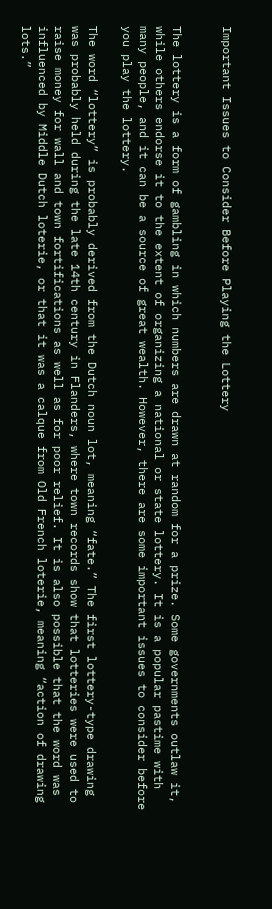Important Issues to Consider Before Playing the Lottery


The lottery is a form of gambling in which numbers are drawn at random for a prize. Some governments outlaw it, while others endorse it to the extent of organizing a national or state lottery. It is a popular pastime with many people, and it can be a source of great wealth. However, there are some important issues to consider before you play the lottery.

The word “lottery” is probably derived from the Dutch noun lot, meaning “fate.” The first lottery-type drawing was probably held during the late 14th century in Flanders, where town records show that lotteries were used to raise money for wall and town fortifications as well as for poor relief. It is also possible that the word was influenced by Middle Dutch loterie, or that it was a calque from Old French loterie, meaning “action of drawing lots.”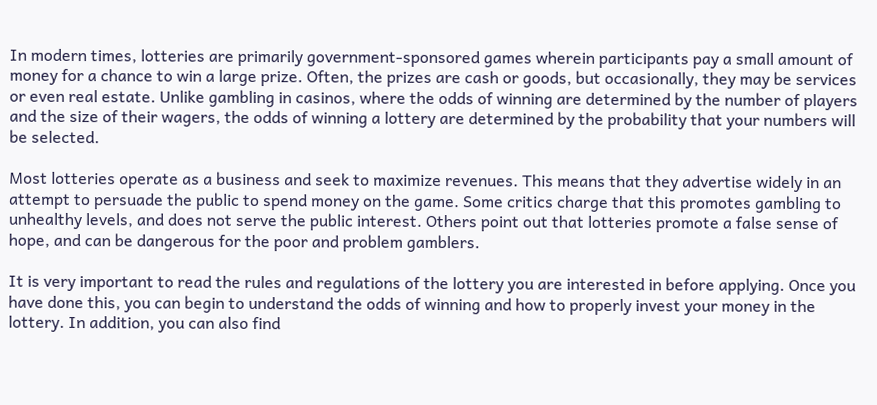In modern times, lotteries are primarily government-sponsored games wherein participants pay a small amount of money for a chance to win a large prize. Often, the prizes are cash or goods, but occasionally, they may be services or even real estate. Unlike gambling in casinos, where the odds of winning are determined by the number of players and the size of their wagers, the odds of winning a lottery are determined by the probability that your numbers will be selected.

Most lotteries operate as a business and seek to maximize revenues. This means that they advertise widely in an attempt to persuade the public to spend money on the game. Some critics charge that this promotes gambling to unhealthy levels, and does not serve the public interest. Others point out that lotteries promote a false sense of hope, and can be dangerous for the poor and problem gamblers.

It is very important to read the rules and regulations of the lottery you are interested in before applying. Once you have done this, you can begin to understand the odds of winning and how to properly invest your money in the lottery. In addition, you can also find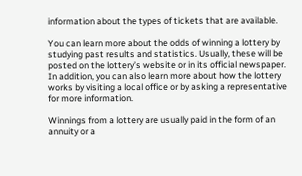information about the types of tickets that are available.

You can learn more about the odds of winning a lottery by studying past results and statistics. Usually, these will be posted on the lottery’s website or in its official newspaper. In addition, you can also learn more about how the lottery works by visiting a local office or by asking a representative for more information.

Winnings from a lottery are usually paid in the form of an annuity or a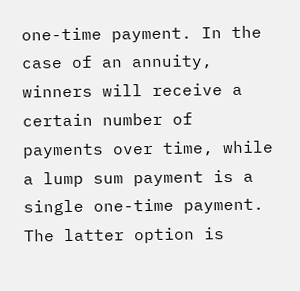one-time payment. In the case of an annuity, winners will receive a certain number of payments over time, while a lump sum payment is a single one-time payment. The latter option is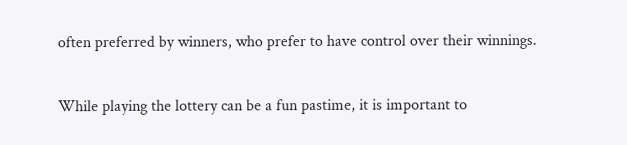often preferred by winners, who prefer to have control over their winnings.

While playing the lottery can be a fun pastime, it is important to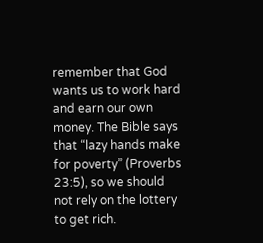remember that God wants us to work hard and earn our own money. The Bible says that “lazy hands make for poverty” (Proverbs 23:5), so we should not rely on the lottery to get rich.